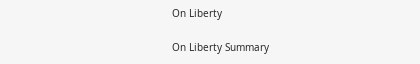On Liberty

On Liberty Summary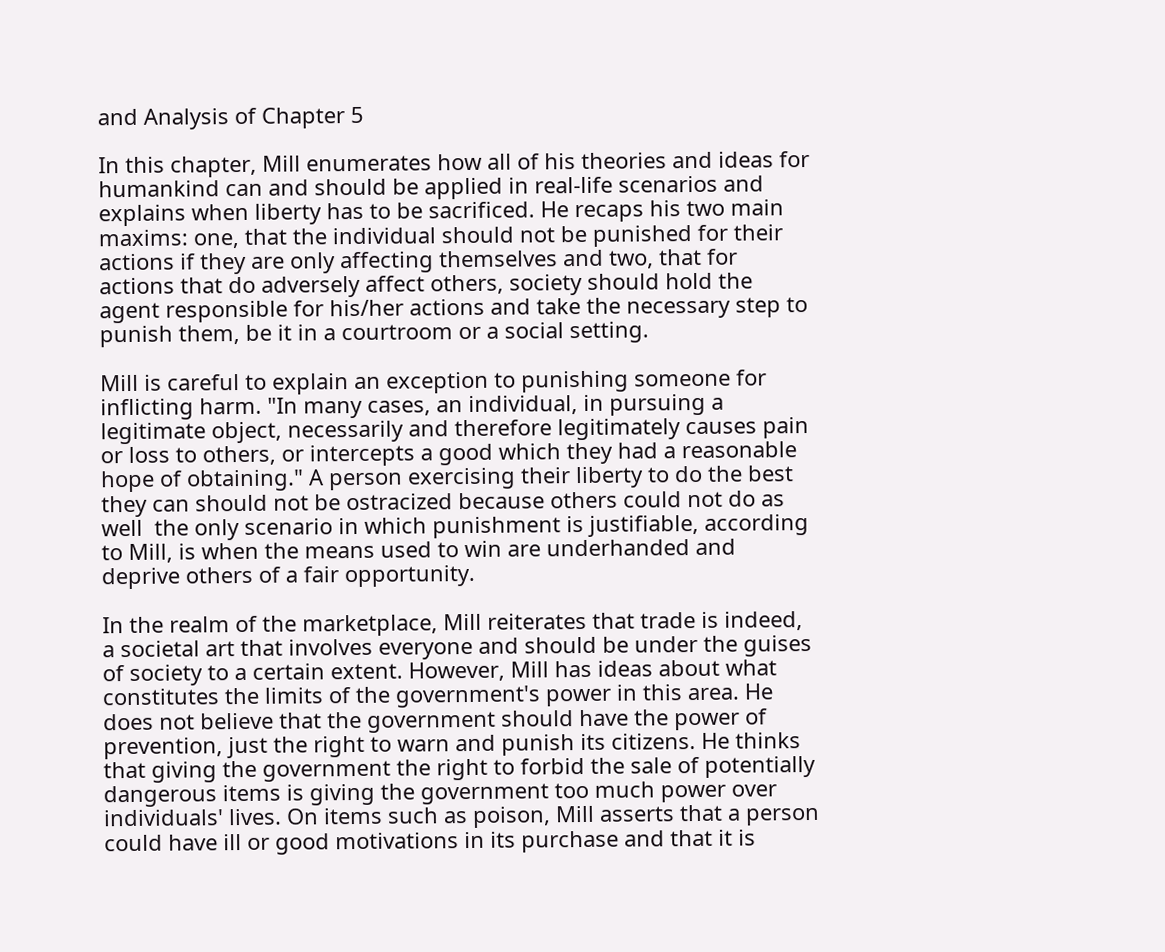and Analysis of Chapter 5

In this chapter, Mill enumerates how all of his theories and ideas for humankind can and should be applied in real-life scenarios and explains when liberty has to be sacrificed. He recaps his two main maxims: one, that the individual should not be punished for their actions if they are only affecting themselves and two, that for actions that do adversely affect others, society should hold the agent responsible for his/her actions and take the necessary step to punish them, be it in a courtroom or a social setting.

Mill is careful to explain an exception to punishing someone for inflicting harm. "In many cases, an individual, in pursuing a legitimate object, necessarily and therefore legitimately causes pain or loss to others, or intercepts a good which they had a reasonable hope of obtaining." A person exercising their liberty to do the best they can should not be ostracized because others could not do as well  the only scenario in which punishment is justifiable, according to Mill, is when the means used to win are underhanded and deprive others of a fair opportunity.

In the realm of the marketplace, Mill reiterates that trade is indeed, a societal art that involves everyone and should be under the guises of society to a certain extent. However, Mill has ideas about what constitutes the limits of the government's power in this area. He does not believe that the government should have the power of prevention, just the right to warn and punish its citizens. He thinks that giving the government the right to forbid the sale of potentially dangerous items is giving the government too much power over individuals' lives. On items such as poison, Mill asserts that a person could have ill or good motivations in its purchase and that it is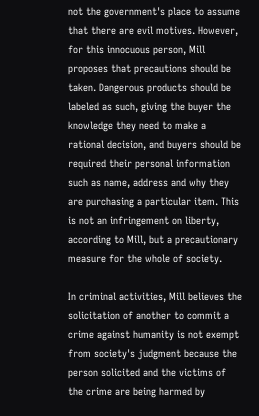not the government's place to assume that there are evil motives. However, for this innocuous person, Mill proposes that precautions should be taken. Dangerous products should be labeled as such, giving the buyer the knowledge they need to make a rational decision, and buyers should be required their personal information such as name, address and why they are purchasing a particular item. This is not an infringement on liberty, according to Mill, but a precautionary measure for the whole of society.

In criminal activities, Mill believes the solicitation of another to commit a crime against humanity is not exempt from society's judgment because the person solicited and the victims of the crime are being harmed by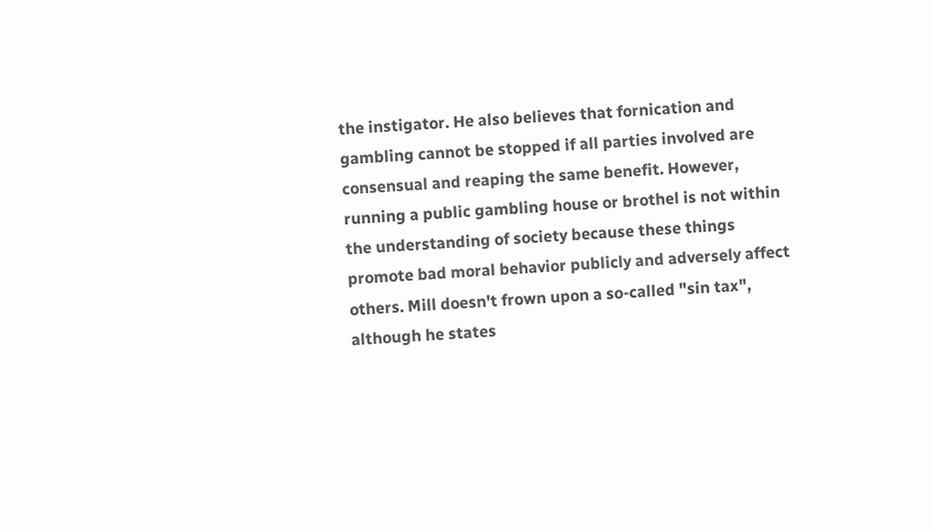the instigator. He also believes that fornication and gambling cannot be stopped if all parties involved are consensual and reaping the same benefit. However, running a public gambling house or brothel is not within the understanding of society because these things promote bad moral behavior publicly and adversely affect others. Mill doesn't frown upon a so-called "sin tax", although he states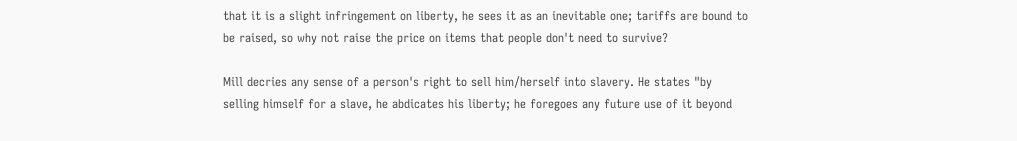that it is a slight infringement on liberty, he sees it as an inevitable one; tariffs are bound to be raised, so why not raise the price on items that people don't need to survive?

Mill decries any sense of a person's right to sell him/herself into slavery. He states "by selling himself for a slave, he abdicates his liberty; he foregoes any future use of it beyond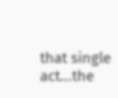that single act...the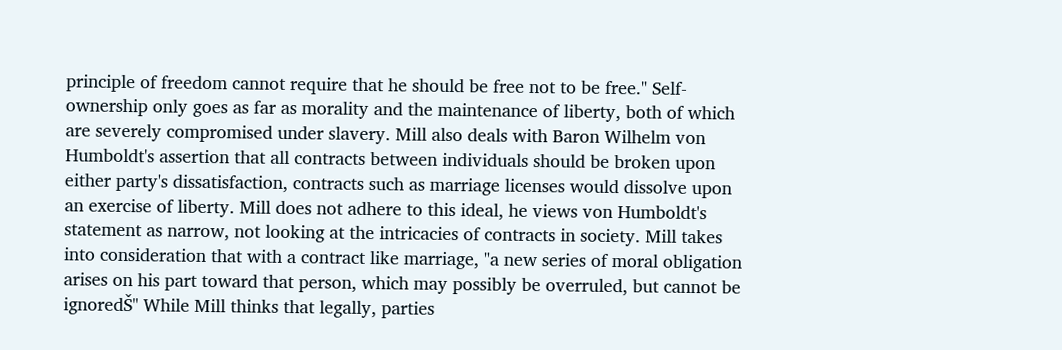principle of freedom cannot require that he should be free not to be free." Self-ownership only goes as far as morality and the maintenance of liberty, both of which are severely compromised under slavery. Mill also deals with Baron Wilhelm von Humboldt's assertion that all contracts between individuals should be broken upon either party's dissatisfaction, contracts such as marriage licenses would dissolve upon an exercise of liberty. Mill does not adhere to this ideal, he views von Humboldt's statement as narrow, not looking at the intricacies of contracts in society. Mill takes into consideration that with a contract like marriage, "a new series of moral obligation arises on his part toward that person, which may possibly be overruled, but cannot be ignoredŠ" While Mill thinks that legally, parties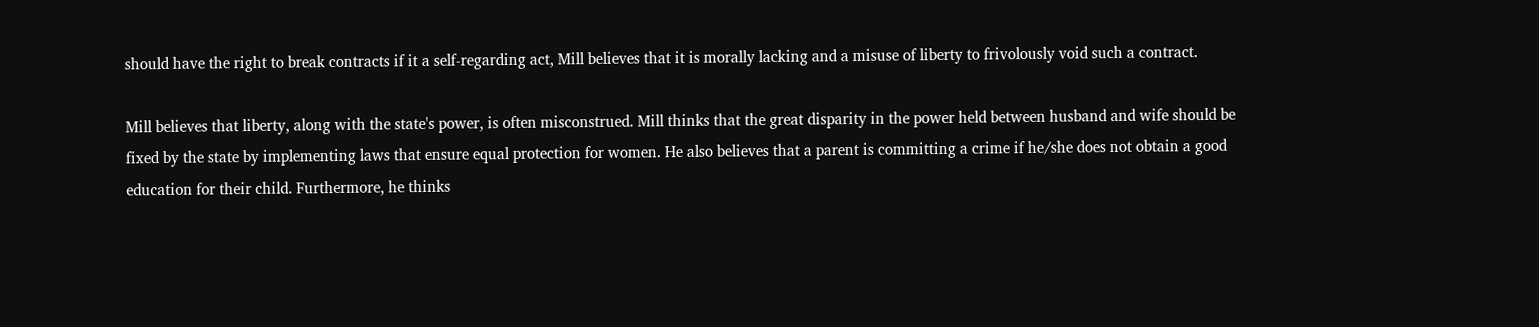should have the right to break contracts if it a self-regarding act, Mill believes that it is morally lacking and a misuse of liberty to frivolously void such a contract.

Mill believes that liberty, along with the state's power, is often misconstrued. Mill thinks that the great disparity in the power held between husband and wife should be fixed by the state by implementing laws that ensure equal protection for women. He also believes that a parent is committing a crime if he/she does not obtain a good education for their child. Furthermore, he thinks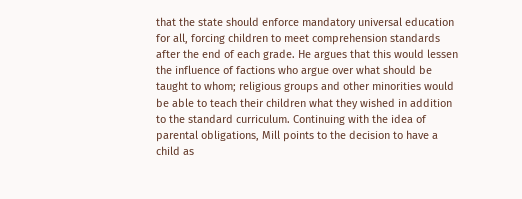that the state should enforce mandatory universal education for all, forcing children to meet comprehension standards after the end of each grade. He argues that this would lessen the influence of factions who argue over what should be taught to whom; religious groups and other minorities would be able to teach their children what they wished in addition to the standard curriculum. Continuing with the idea of parental obligations, Mill points to the decision to have a child as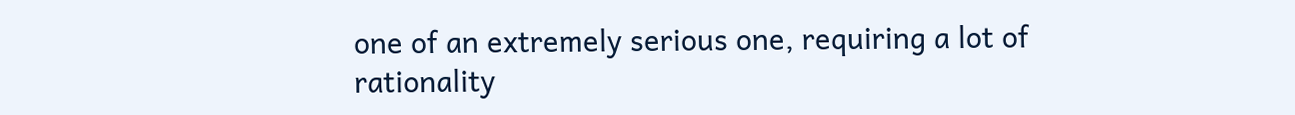one of an extremely serious one, requiring a lot of rationality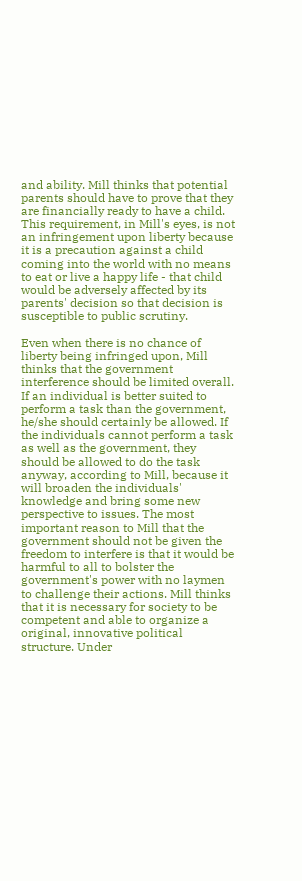and ability. Mill thinks that potential parents should have to prove that they are financially ready to have a child. This requirement, in Mill's eyes, is not an infringement upon liberty because it is a precaution against a child coming into the world with no means to eat or live a happy life - that child would be adversely affected by its parents' decision so that decision is susceptible to public scrutiny.

Even when there is no chance of liberty being infringed upon, Mill thinks that the government interference should be limited overall. If an individual is better suited to perform a task than the government, he/she should certainly be allowed. If the individuals cannot perform a task as well as the government, they should be allowed to do the task anyway, according to Mill, because it will broaden the individuals' knowledge and bring some new perspective to issues. The most important reason to Mill that the government should not be given the freedom to interfere is that it would be harmful to all to bolster the government's power with no laymen to challenge their actions. Mill thinks that it is necessary for society to be competent and able to organize a original, innovative political structure. Under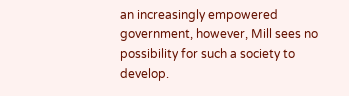an increasingly empowered government, however, Mill sees no possibility for such a society to develop.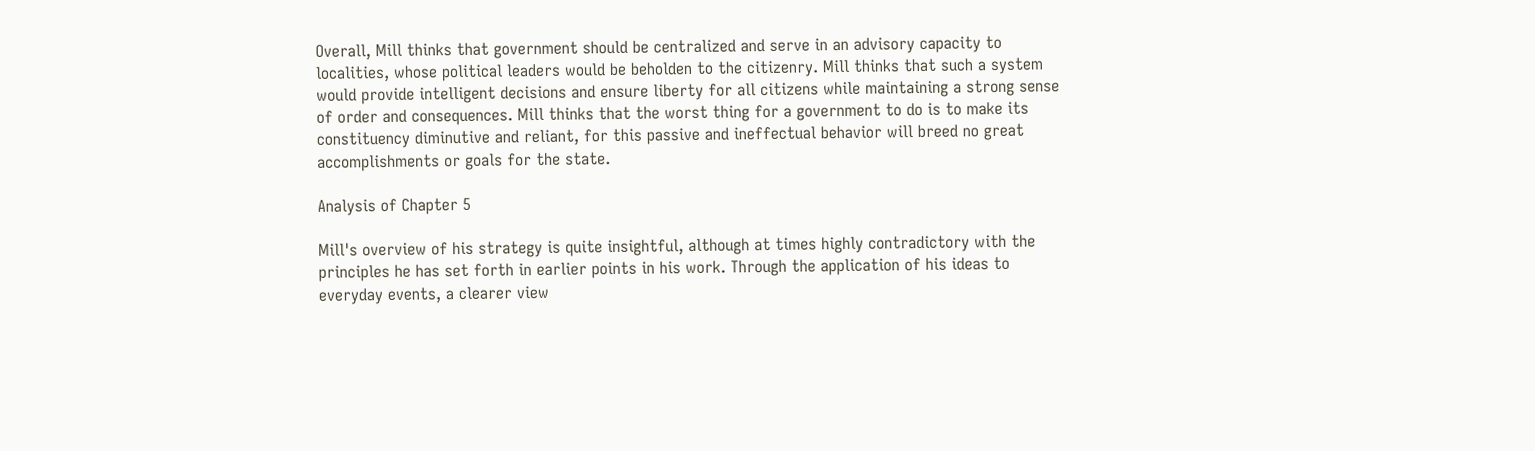Overall, Mill thinks that government should be centralized and serve in an advisory capacity to localities, whose political leaders would be beholden to the citizenry. Mill thinks that such a system would provide intelligent decisions and ensure liberty for all citizens while maintaining a strong sense of order and consequences. Mill thinks that the worst thing for a government to do is to make its constituency diminutive and reliant, for this passive and ineffectual behavior will breed no great accomplishments or goals for the state.

Analysis of Chapter 5

Mill's overview of his strategy is quite insightful, although at times highly contradictory with the principles he has set forth in earlier points in his work. Through the application of his ideas to everyday events, a clearer view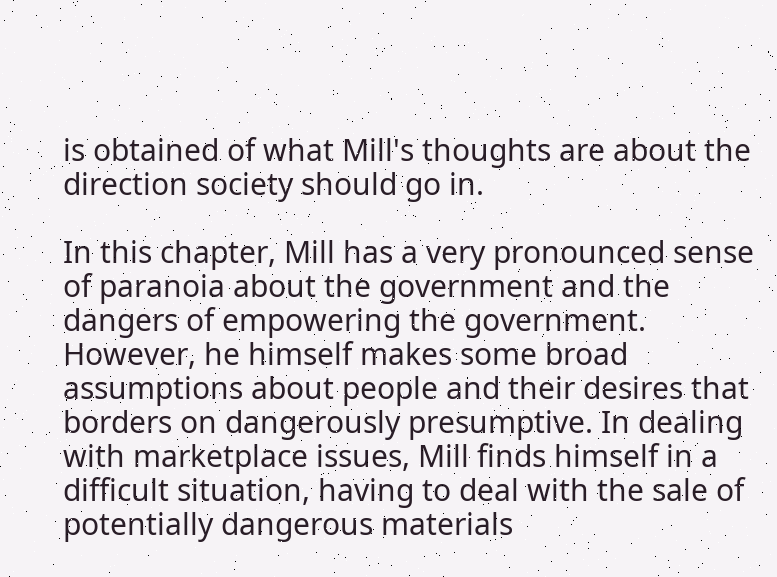is obtained of what Mill's thoughts are about the direction society should go in.

In this chapter, Mill has a very pronounced sense of paranoia about the government and the dangers of empowering the government. However, he himself makes some broad assumptions about people and their desires that borders on dangerously presumptive. In dealing with marketplace issues, Mill finds himself in a difficult situation, having to deal with the sale of potentially dangerous materials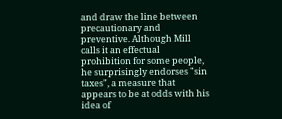and draw the line between precautionary and preventive. Although Mill calls it an effectual prohibition for some people, he surprisingly endorses "sin taxes", a measure that appears to be at odds with his idea of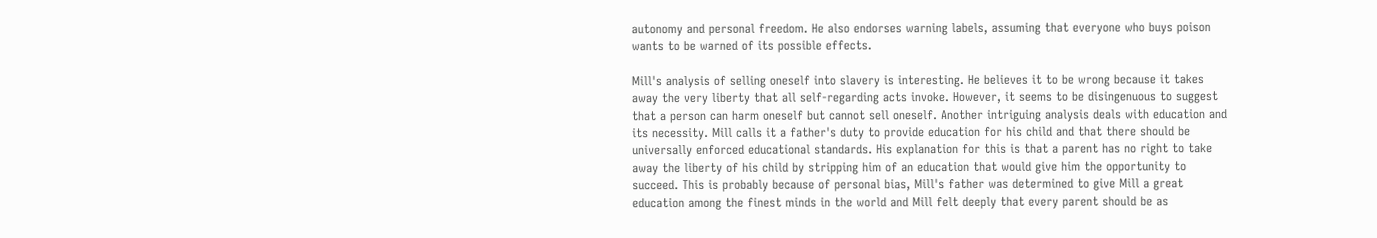autonomy and personal freedom. He also endorses warning labels, assuming that everyone who buys poison wants to be warned of its possible effects.

Mill's analysis of selling oneself into slavery is interesting. He believes it to be wrong because it takes away the very liberty that all self-regarding acts invoke. However, it seems to be disingenuous to suggest that a person can harm oneself but cannot sell oneself. Another intriguing analysis deals with education and its necessity. Mill calls it a father's duty to provide education for his child and that there should be universally enforced educational standards. His explanation for this is that a parent has no right to take away the liberty of his child by stripping him of an education that would give him the opportunity to succeed. This is probably because of personal bias, Mill's father was determined to give Mill a great education among the finest minds in the world and Mill felt deeply that every parent should be as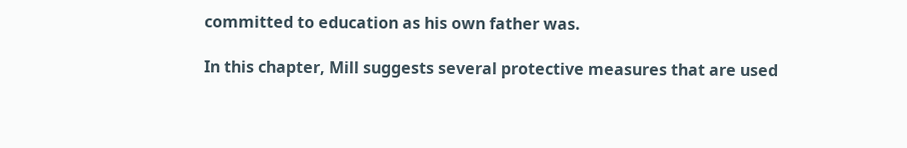committed to education as his own father was.

In this chapter, Mill suggests several protective measures that are used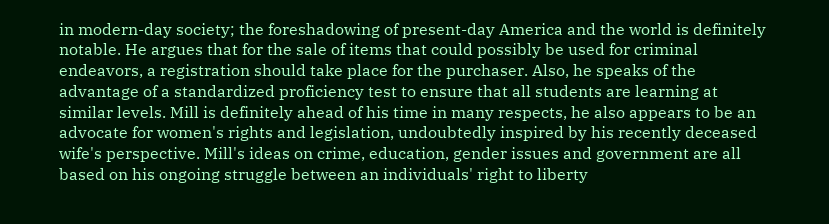in modern-day society; the foreshadowing of present-day America and the world is definitely notable. He argues that for the sale of items that could possibly be used for criminal endeavors, a registration should take place for the purchaser. Also, he speaks of the advantage of a standardized proficiency test to ensure that all students are learning at similar levels. Mill is definitely ahead of his time in many respects, he also appears to be an advocate for women's rights and legislation, undoubtedly inspired by his recently deceased wife's perspective. Mill's ideas on crime, education, gender issues and government are all based on his ongoing struggle between an individuals' right to liberty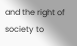and the right of society to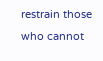restrain those who cannot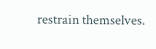restrain themselves.